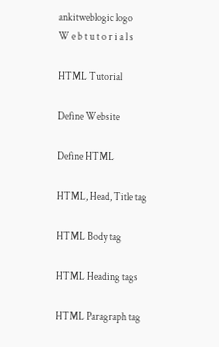ankitweblogic logo
W e b t u t o r i a l s

HTML Tutorial

Define Website

Define HTML

HTML, Head, Title tag

HTML Body tag

HTML Heading tags

HTML Paragraph tag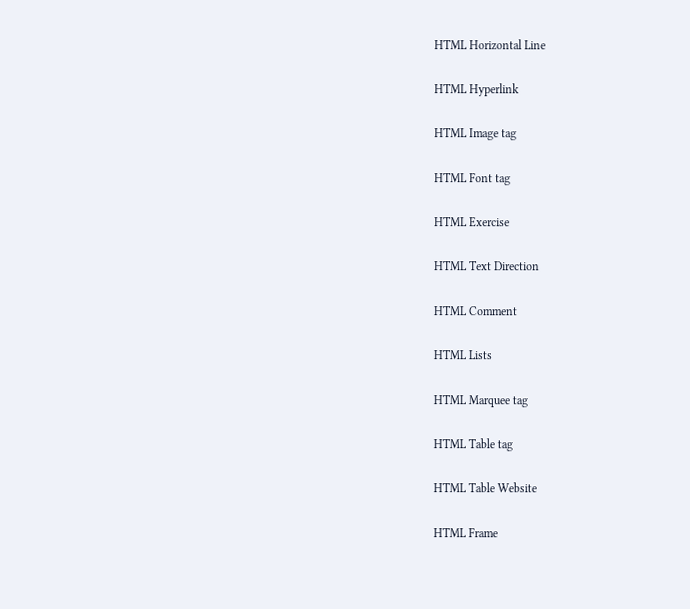HTML Horizontal Line

HTML Hyperlink

HTML Image tag

HTML Font tag

HTML Exercise

HTML Text Direction

HTML Comment

HTML Lists

HTML Marquee tag

HTML Table tag

HTML Table Website

HTML Frame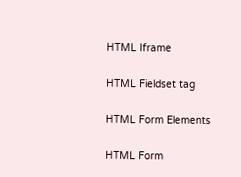HTML Iframe

HTML Fieldset tag

HTML Form Elements

HTML Form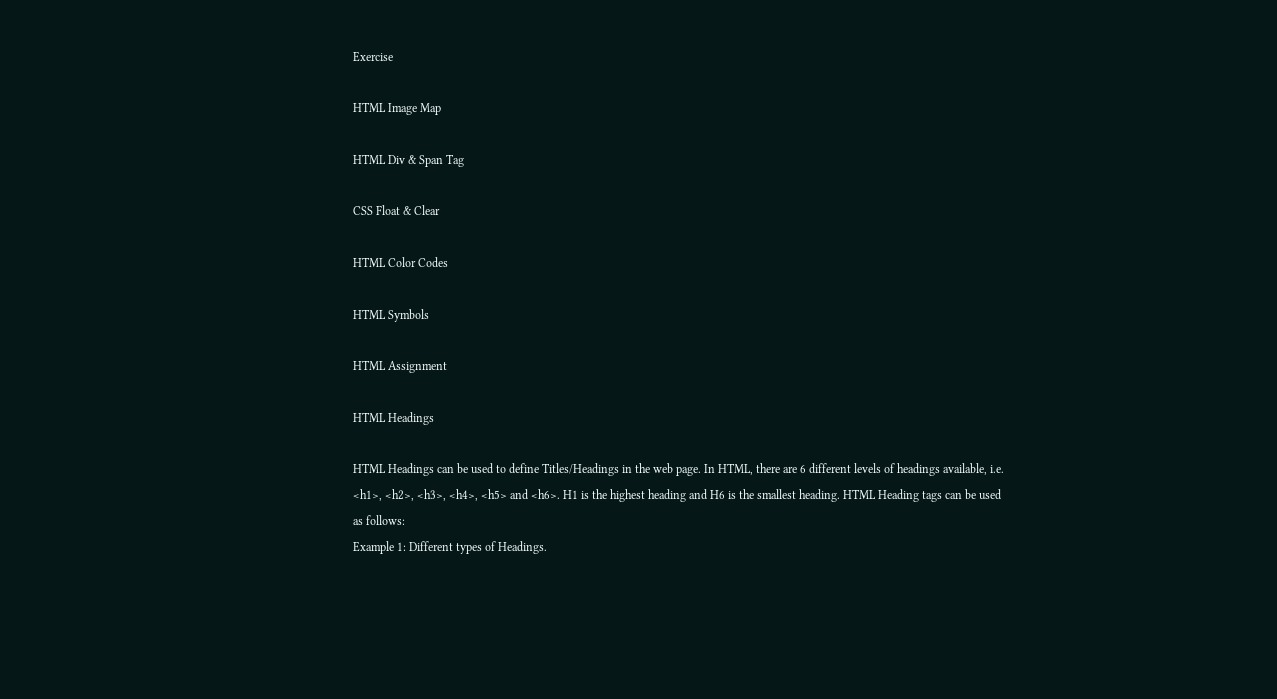Exercise

HTML Image Map

HTML Div & Span Tag

CSS Float & Clear

HTML Color Codes

HTML Symbols

HTML Assignment

HTML Headings

HTML Headings can be used to define Titles/Headings in the web page. In HTML, there are 6 different levels of headings available, i.e. <h1>, <h2>, <h3>, <h4>, <h5> and <h6>. H1 is the highest heading and H6 is the smallest heading. HTML Heading tags can be used as follows:
Example 1: Different types of Headings.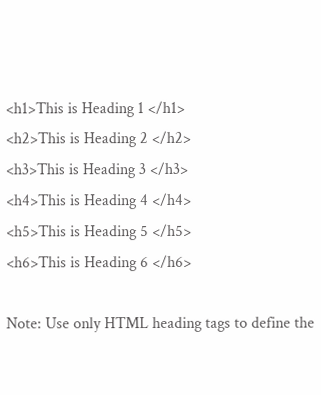<h1>This is Heading 1 </h1>
<h2>This is Heading 2 </h2>
<h3>This is Heading 3 </h3>
<h4>This is Heading 4 </h4>
<h5>This is Heading 5 </h5>
<h6>This is Heading 6 </h6>

Note: Use only HTML heading tags to define the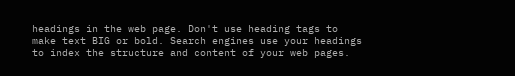headings in the web page. Don't use heading tags to make text BIG or bold. Search engines use your headings to index the structure and content of your web pages.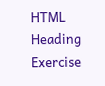HTML Heading Exercise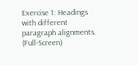Exercise 1: Headings with different paragraph alignments. (Full-Screen)